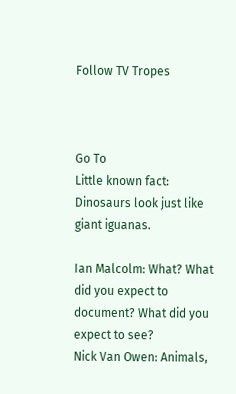Follow TV Tropes



Go To
Little known fact: Dinosaurs look just like giant iguanas.

Ian Malcolm: What? What did you expect to document? What did you expect to see?
Nick Van Owen: Animals,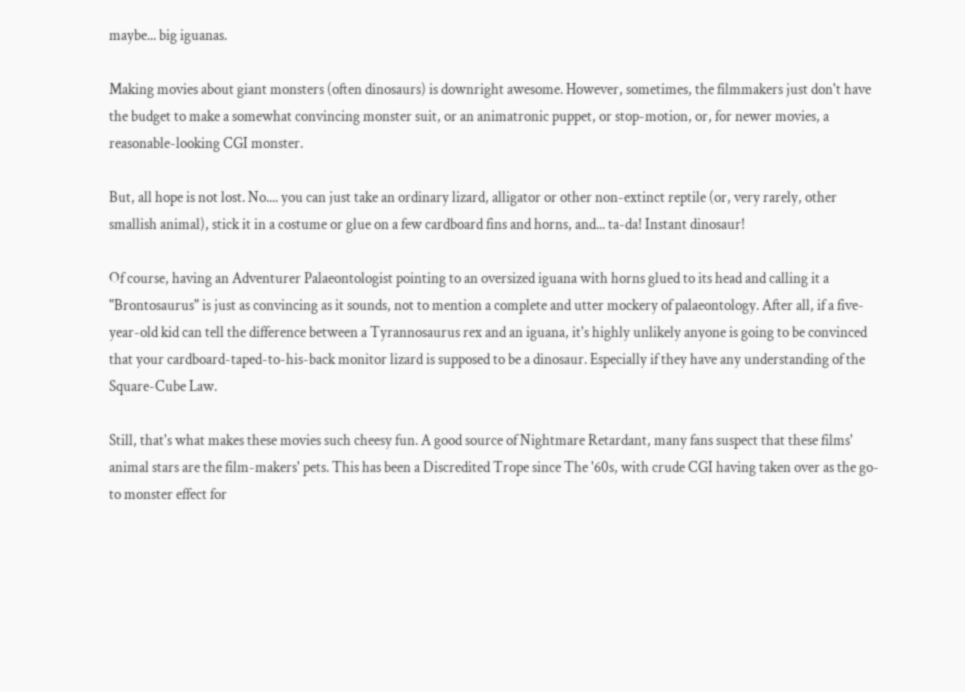maybe... big iguanas.

Making movies about giant monsters (often dinosaurs) is downright awesome. However, sometimes, the filmmakers just don't have the budget to make a somewhat convincing monster suit, or an animatronic puppet, or stop-motion, or, for newer movies, a reasonable-looking CGI monster.

But, all hope is not lost. No.... you can just take an ordinary lizard, alligator or other non-extinct reptile (or, very rarely, other smallish animal), stick it in a costume or glue on a few cardboard fins and horns, and... ta-da! Instant dinosaur!

Of course, having an Adventurer Palaeontologist pointing to an oversized iguana with horns glued to its head and calling it a "Brontosaurus" is just as convincing as it sounds, not to mention a complete and utter mockery of palaeontology. After all, if a five-year-old kid can tell the difference between a Tyrannosaurus rex and an iguana, it's highly unlikely anyone is going to be convinced that your cardboard-taped-to-his-back monitor lizard is supposed to be a dinosaur. Especially if they have any understanding of the Square-Cube Law.

Still, that's what makes these movies such cheesy fun. A good source of Nightmare Retardant, many fans suspect that these films' animal stars are the film-makers' pets. This has been a Discredited Trope since The '60s, with crude CGI having taken over as the go-to monster effect for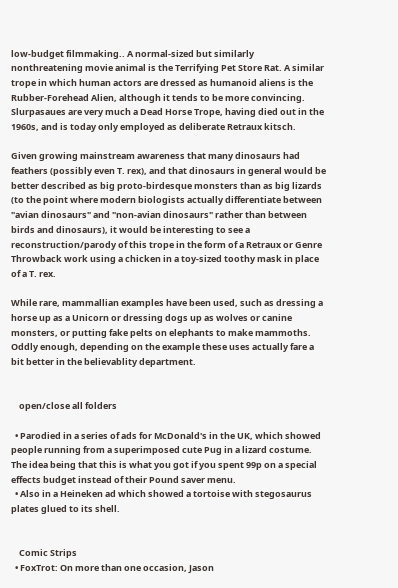low-budget filmmaking.. A normal-sized but similarly nonthreatening movie animal is the Terrifying Pet Store Rat. A similar trope in which human actors are dressed as humanoid aliens is the Rubber-Forehead Alien, although it tends to be more convincing. Slurpasaues are very much a Dead Horse Trope, having died out in the 1960s, and is today only employed as deliberate Retraux kitsch.

Given growing mainstream awareness that many dinosaurs had feathers (possibly even T. rex), and that dinosaurs in general would be better described as big proto-birdesque monsters than as big lizards (to the point where modern biologists actually differentiate between "avian dinosaurs" and "non-avian dinosaurs" rather than between birds and dinosaurs), it would be interesting to see a reconstruction/parody of this trope in the form of a Retraux or Genre Throwback work using a chicken in a toy-sized toothy mask in place of a T. rex.

While rare, mammallian examples have been used, such as dressing a horse up as a Unicorn or dressing dogs up as wolves or canine monsters, or putting fake pelts on elephants to make mammoths. Oddly enough, depending on the example these uses actually fare a bit better in the believablity department.


    open/close all folders

  • Parodied in a series of ads for McDonald's in the UK, which showed people running from a superimposed cute Pug in a lizard costume. The idea being that this is what you got if you spent 99p on a special effects budget instead of their Pound saver menu.
  • Also in a Heineken ad which showed a tortoise with stegosaurus plates glued to its shell.


    Comic Strips
  • FoxTrot: On more than one occasion, Jason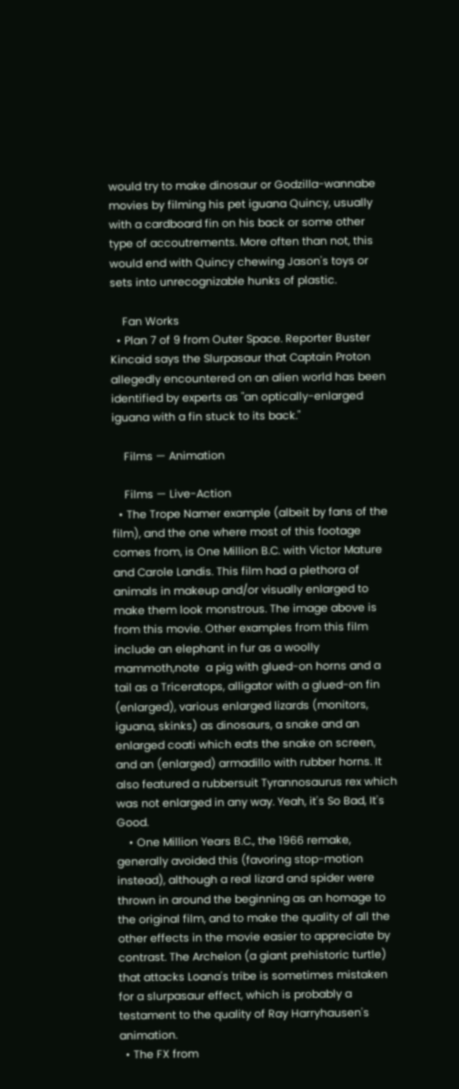would try to make dinosaur or Godzilla-wannabe movies by filming his pet iguana Quincy, usually with a cardboard fin on his back or some other type of accoutrements. More often than not, this would end with Quincy chewing Jason's toys or sets into unrecognizable hunks of plastic.

    Fan Works
  • Plan 7 of 9 from Outer Space. Reporter Buster Kincaid says the Slurpasaur that Captain Proton allegedly encountered on an alien world has been identified by experts as "an optically-enlarged iguana with a fin stuck to its back."

    Films — Animation

    Films — Live-Action
  • The Trope Namer example (albeit by fans of the film), and the one where most of this footage comes from, is One Million B.C. with Victor Mature and Carole Landis. This film had a plethora of animals in makeup and/or visually enlarged to make them look monstrous. The image above is from this movie. Other examples from this film include an elephant in fur as a woolly mammoth,note  a pig with glued-on horns and a tail as a Triceratops, alligator with a glued-on fin (enlarged), various enlarged lizards (monitors, iguana, skinks) as dinosaurs, a snake and an enlarged coati which eats the snake on screen, and an (enlarged) armadillo with rubber horns. It also featured a rubbersuit Tyrannosaurus rex which was not enlarged in any way. Yeah, it's So Bad, It's Good.
    • One Million Years B.C., the 1966 remake, generally avoided this (favoring stop-motion instead), although a real lizard and spider were thrown in around the beginning as an homage to the original film, and to make the quality of all the other effects in the movie easier to appreciate by contrast. The Archelon (a giant prehistoric turtle) that attacks Loana's tribe is sometimes mistaken for a slurpasaur effect, which is probably a testament to the quality of Ray Harryhausen's animation.
  • The FX from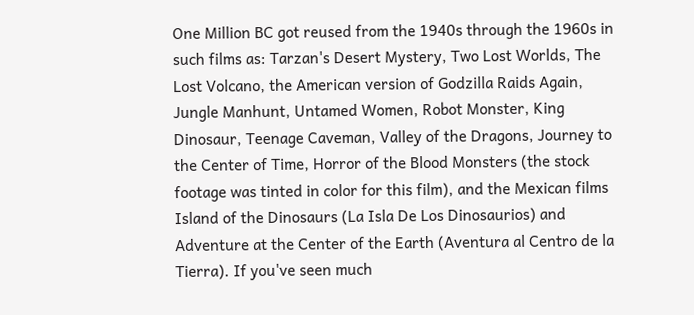One Million BC got reused from the 1940s through the 1960s in such films as: Tarzan's Desert Mystery, Two Lost Worlds, The Lost Volcano, the American version of Godzilla Raids Again, Jungle Manhunt, Untamed Women, Robot Monster, King Dinosaur, Teenage Caveman, Valley of the Dragons, Journey to the Center of Time, Horror of the Blood Monsters (the stock footage was tinted in color for this film), and the Mexican films Island of the Dinosaurs (La Isla De Los Dinosaurios) and Adventure at the Center of the Earth (Aventura al Centro de la Tierra). If you've seen much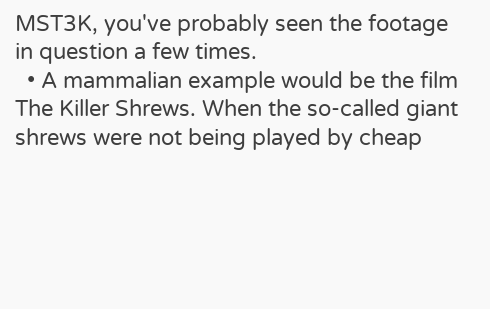MST3K, you've probably seen the footage in question a few times.
  • A mammalian example would be the film The Killer Shrews. When the so-called giant shrews were not being played by cheap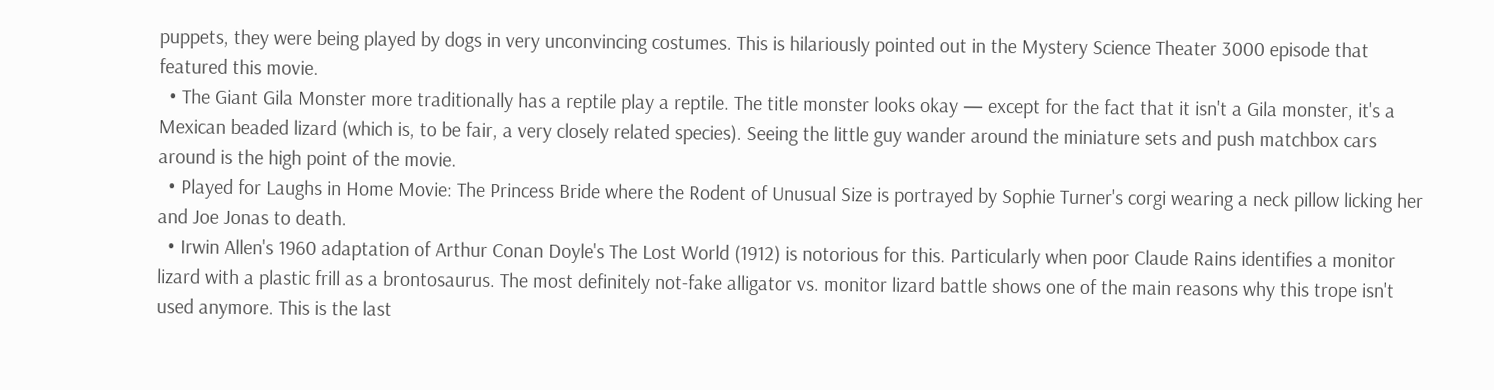puppets, they were being played by dogs in very unconvincing costumes. This is hilariously pointed out in the Mystery Science Theater 3000 episode that featured this movie.
  • The Giant Gila Monster more traditionally has a reptile play a reptile. The title monster looks okay — except for the fact that it isn't a Gila monster, it's a Mexican beaded lizard (which is, to be fair, a very closely related species). Seeing the little guy wander around the miniature sets and push matchbox cars around is the high point of the movie.
  • Played for Laughs in Home Movie: The Princess Bride where the Rodent of Unusual Size is portrayed by Sophie Turner's corgi wearing a neck pillow licking her and Joe Jonas to death.
  • Irwin Allen's 1960 adaptation of Arthur Conan Doyle's The Lost World (1912) is notorious for this. Particularly when poor Claude Rains identifies a monitor lizard with a plastic frill as a brontosaurus. The most definitely not-fake alligator vs. monitor lizard battle shows one of the main reasons why this trope isn't used anymore. This is the last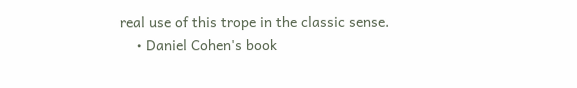real use of this trope in the classic sense.
    • Daniel Cohen's book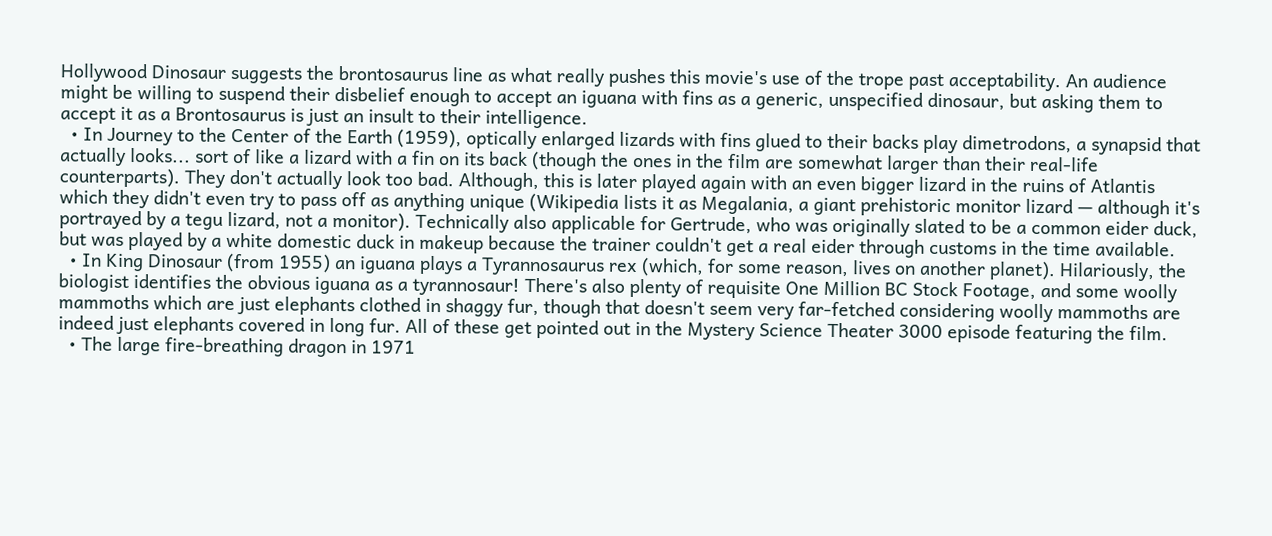Hollywood Dinosaur suggests the brontosaurus line as what really pushes this movie's use of the trope past acceptability. An audience might be willing to suspend their disbelief enough to accept an iguana with fins as a generic, unspecified dinosaur, but asking them to accept it as a Brontosaurus is just an insult to their intelligence.
  • In Journey to the Center of the Earth (1959), optically enlarged lizards with fins glued to their backs play dimetrodons, a synapsid that actually looks... sort of like a lizard with a fin on its back (though the ones in the film are somewhat larger than their real-life counterparts). They don't actually look too bad. Although, this is later played again with an even bigger lizard in the ruins of Atlantis which they didn't even try to pass off as anything unique (Wikipedia lists it as Megalania, a giant prehistoric monitor lizard — although it's portrayed by a tegu lizard, not a monitor). Technically also applicable for Gertrude, who was originally slated to be a common eider duck, but was played by a white domestic duck in makeup because the trainer couldn't get a real eider through customs in the time available.
  • In King Dinosaur (from 1955) an iguana plays a Tyrannosaurus rex (which, for some reason, lives on another planet). Hilariously, the biologist identifies the obvious iguana as a tyrannosaur! There's also plenty of requisite One Million BC Stock Footage, and some woolly mammoths which are just elephants clothed in shaggy fur, though that doesn't seem very far-fetched considering woolly mammoths are indeed just elephants covered in long fur. All of these get pointed out in the Mystery Science Theater 3000 episode featuring the film.
  • The large fire-breathing dragon in 1971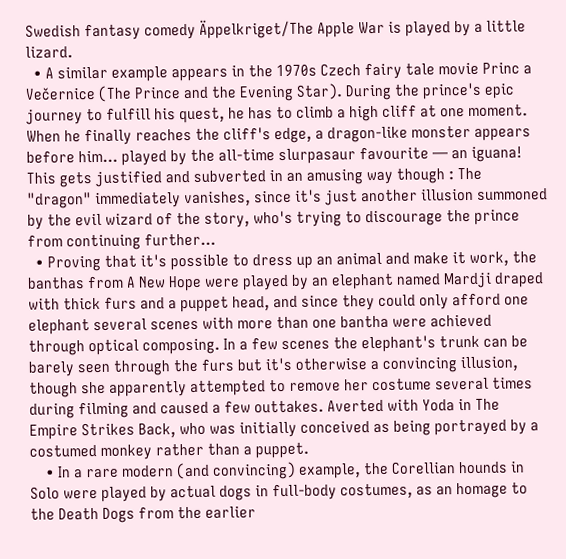Swedish fantasy comedy Äppelkriget/The Apple War is played by a little lizard.
  • A similar example appears in the 1970s Czech fairy tale movie Princ a Večernice (The Prince and the Evening Star). During the prince's epic journey to fulfill his quest, he has to climb a high cliff at one moment. When he finally reaches the cliff's edge, a dragon-like monster appears before him... played by the all-time slurpasaur favourite — an iguana! This gets justified and subverted in an amusing way though : The "dragon" immediately vanishes, since it's just another illusion summoned by the evil wizard of the story, who's trying to discourage the prince from continuing further...
  • Proving that it's possible to dress up an animal and make it work, the banthas from A New Hope were played by an elephant named Mardji draped with thick furs and a puppet head, and since they could only afford one elephant several scenes with more than one bantha were achieved through optical composing. In a few scenes the elephant's trunk can be barely seen through the furs but it's otherwise a convincing illusion, though she apparently attempted to remove her costume several times during filming and caused a few outtakes. Averted with Yoda in The Empire Strikes Back, who was initially conceived as being portrayed by a costumed monkey rather than a puppet.
    • In a rare modern (and convincing) example, the Corellian hounds in Solo were played by actual dogs in full-body costumes, as an homage to the Death Dogs from the earlier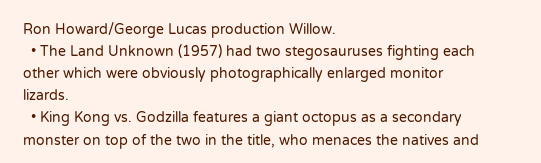Ron Howard/George Lucas production Willow.
  • The Land Unknown (1957) had two stegosauruses fighting each other which were obviously photographically enlarged monitor lizards.
  • King Kong vs. Godzilla features a giant octopus as a secondary monster on top of the two in the title, who menaces the natives and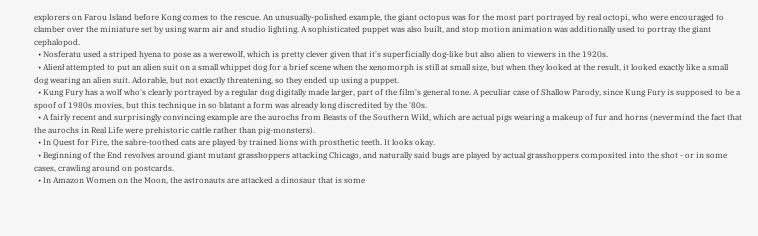explorers on Farou Island before Kong comes to the rescue. An unusually-polished example, the giant octopus was for the most part portrayed by real octopi, who were encouraged to clamber over the miniature set by using warm air and studio lighting. A sophisticated puppet was also built, and stop motion animation was additionally used to portray the giant cephalopod.
  • Nosferatu used a striped hyena to pose as a werewolf, which is pretty clever given that it's superficially dog-like but also alien to viewers in the 1920s.
  • Alienł attempted to put an alien suit on a small whippet dog for a brief scene when the xenomorph is still at small size, but when they looked at the result, it looked exactly like a small dog wearing an alien suit. Adorable, but not exactly threatening, so they ended up using a puppet.
  • Kung Fury has a wolf who's clearly portrayed by a regular dog digitally made larger, part of the film's general tone. A peculiar case of Shallow Parody, since Kung Fury is supposed to be a spoof of 1980s movies, but this technique in so blatant a form was already long discredited by the '80s.
  • A fairly recent and surprisingly convincing example are the aurochs from Beasts of the Southern Wild, which are actual pigs wearing a makeup of fur and horns (nevermind the fact that the aurochs in Real Life were prehistoric cattle rather than pig-monsters).
  • In Quest for Fire, the sabre-toothed cats are played by trained lions with prosthetic teeth. It looks okay.
  • Beginning of the End revolves around giant mutant grasshoppers attacking Chicago, and naturally said bugs are played by actual grasshoppers composited into the shot - or in some cases, crawling around on postcards.
  • In Amazon Women on the Moon, the astronauts are attacked a dinosaur that is some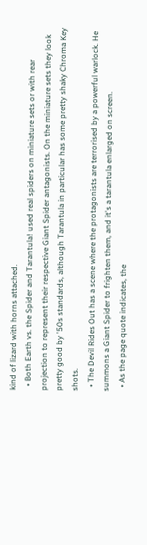kind of lizard with horns attached.
  • Both Earth vs. the Spider and Tarantula! used real spiders on miniature sets or with rear projection to represent their respective Giant Spider antagonists. On the miniature sets they look pretty good by '50s standards, although Tarantula in particular has some pretty shaky Chroma Key shots.
  • The Devil Rides Out has a scene where the protagonists are terrorised by a powerful warlock. He summons a Giant Spider to frighten them, and it's a tarantula enlarged on screen.
  • As the page quote indicates, the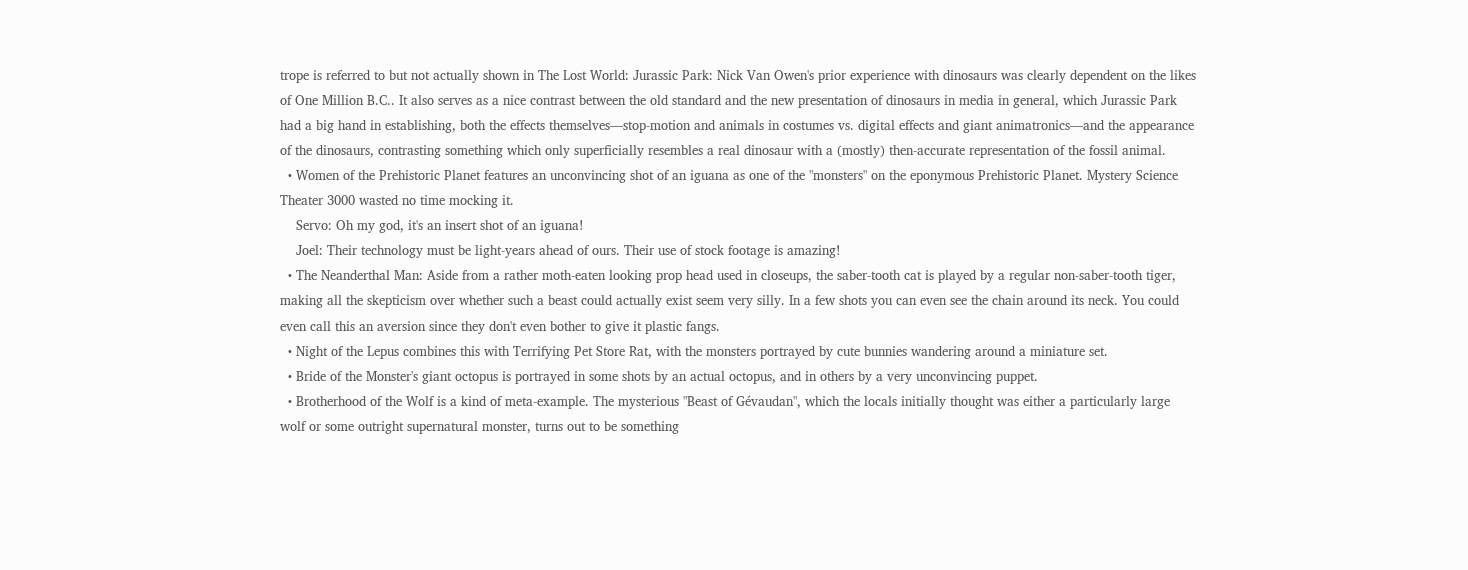trope is referred to but not actually shown in The Lost World: Jurassic Park: Nick Van Owen's prior experience with dinosaurs was clearly dependent on the likes of One Million B.C.. It also serves as a nice contrast between the old standard and the new presentation of dinosaurs in media in general, which Jurassic Park had a big hand in establishing, both the effects themselves—stop-motion and animals in costumes vs. digital effects and giant animatronics—and the appearance of the dinosaurs, contrasting something which only superficially resembles a real dinosaur with a (mostly) then-accurate representation of the fossil animal.
  • Women of the Prehistoric Planet features an unconvincing shot of an iguana as one of the "monsters" on the eponymous Prehistoric Planet. Mystery Science Theater 3000 wasted no time mocking it.
    Servo: Oh my god, it's an insert shot of an iguana!
    Joel: Their technology must be light-years ahead of ours. Their use of stock footage is amazing!
  • The Neanderthal Man: Aside from a rather moth-eaten looking prop head used in closeups, the saber-tooth cat is played by a regular non-saber-tooth tiger, making all the skepticism over whether such a beast could actually exist seem very silly. In a few shots you can even see the chain around its neck. You could even call this an aversion since they don't even bother to give it plastic fangs.
  • Night of the Lepus combines this with Terrifying Pet Store Rat, with the monsters portrayed by cute bunnies wandering around a miniature set.
  • Bride of the Monster's giant octopus is portrayed in some shots by an actual octopus, and in others by a very unconvincing puppet.
  • Brotherhood of the Wolf is a kind of meta-example. The mysterious "Beast of Gévaudan", which the locals initially thought was either a particularly large wolf or some outright supernatural monster, turns out to be something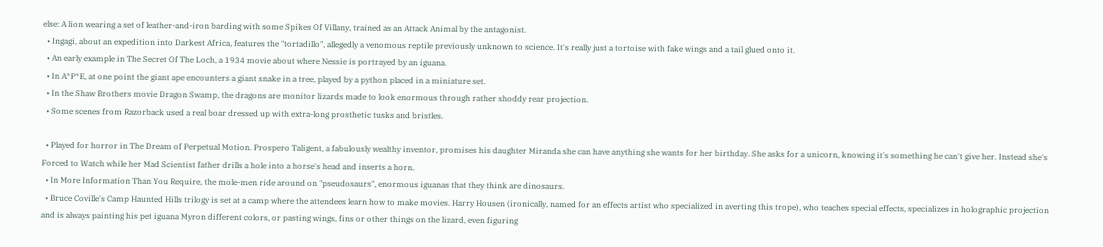else: A lion wearing a set of leather-and-iron barding with some Spikes Of Villany, trained as an Attack Animal by the antagonist.
  • Ingagi, about an expedition into Darkest Africa, features the "tortadillo", allegedly a venomous reptile previously unknown to science. It's really just a tortoise with fake wings and a tail glued onto it.
  • An early example in The Secret Of The Loch, a 1934 movie about where Nessie is portrayed by an iguana.
  • In A*P*E, at one point the giant ape encounters a giant snake in a tree, played by a python placed in a miniature set.
  • In the Shaw Brothers movie Dragon Swamp, the dragons are monitor lizards made to look enormous through rather shoddy rear projection.
  • Some scenes from Razorback used a real boar dressed up with extra-long prosthetic tusks and bristles.

  • Played for horror in The Dream of Perpetual Motion. Prospero Taligent, a fabulously wealthy inventor, promises his daughter Miranda she can have anything she wants for her birthday. She asks for a unicorn, knowing it's something he can't give her. Instead she's Forced to Watch while her Mad Scientist father drills a hole into a horse's head and inserts a horn.
  • In More Information Than You Require, the mole-men ride around on "pseudosaurs", enormous iguanas that they think are dinosaurs.
  • Bruce Coville's Camp Haunted Hills trilogy is set at a camp where the attendees learn how to make movies. Harry Housen (ironically, named for an effects artist who specialized in averting this trope), who teaches special effects, specializes in holographic projection and is always painting his pet iguana Myron different colors, or pasting wings, fins or other things on the lizard, even figuring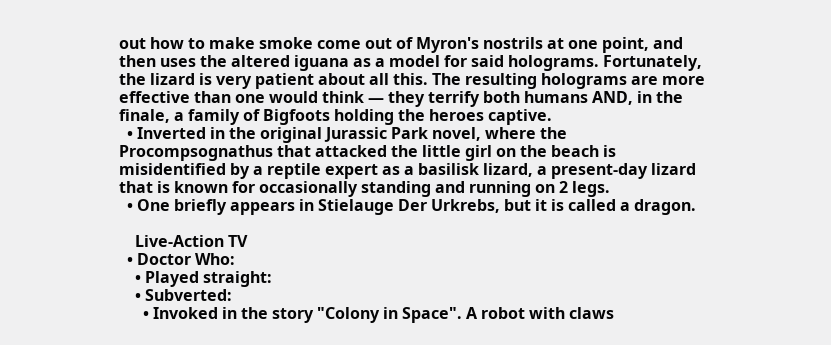out how to make smoke come out of Myron's nostrils at one point, and then uses the altered iguana as a model for said holograms. Fortunately, the lizard is very patient about all this. The resulting holograms are more effective than one would think — they terrify both humans AND, in the finale, a family of Bigfoots holding the heroes captive.
  • Inverted in the original Jurassic Park novel, where the Procompsognathus that attacked the little girl on the beach is misidentified by a reptile expert as a basilisk lizard, a present-day lizard that is known for occasionally standing and running on 2 legs.
  • One briefly appears in Stielauge Der Urkrebs, but it is called a dragon.

    Live-Action TV
  • Doctor Who:
    • Played straight:
    • Subverted:
      • Invoked in the story "Colony in Space". A robot with claws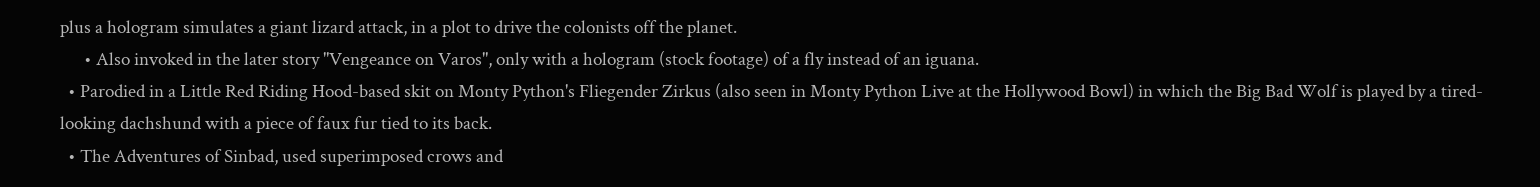plus a hologram simulates a giant lizard attack, in a plot to drive the colonists off the planet.
      • Also invoked in the later story "Vengeance on Varos", only with a hologram (stock footage) of a fly instead of an iguana.
  • Parodied in a Little Red Riding Hood-based skit on Monty Python's Fliegender Zirkus (also seen in Monty Python Live at the Hollywood Bowl) in which the Big Bad Wolf is played by a tired-looking dachshund with a piece of faux fur tied to its back.
  • The Adventures of Sinbad, used superimposed crows and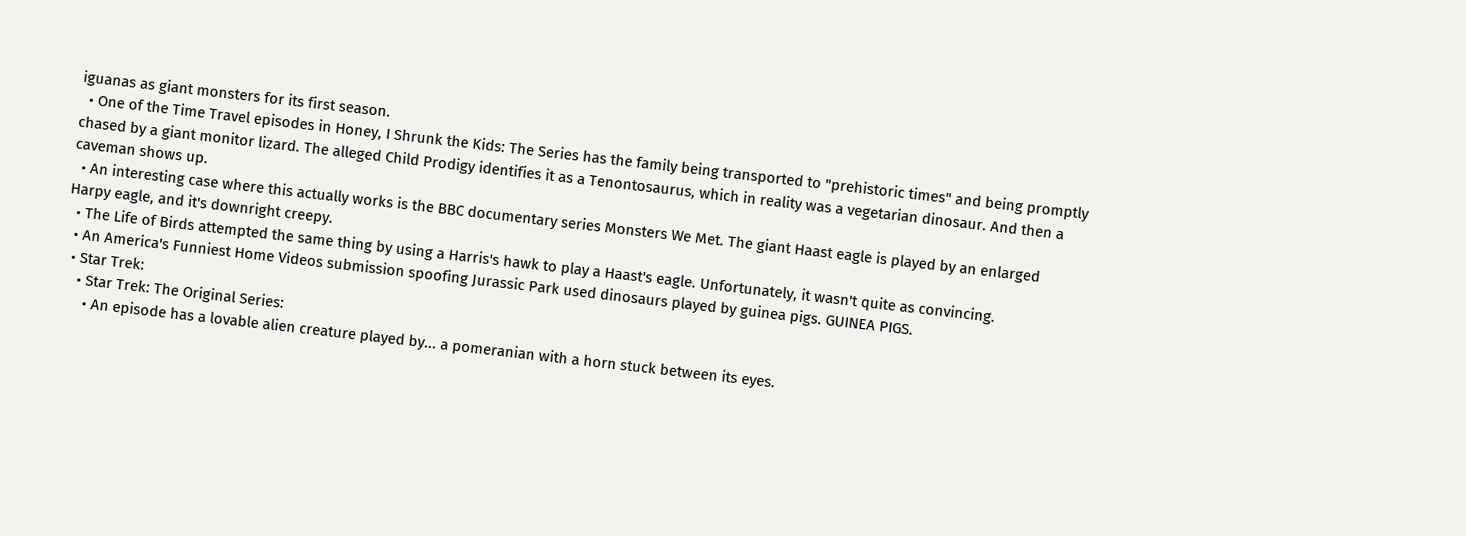iguanas as giant monsters for its first season.
  • One of the Time Travel episodes in Honey, I Shrunk the Kids: The Series has the family being transported to "prehistoric times" and being promptly chased by a giant monitor lizard. The alleged Child Prodigy identifies it as a Tenontosaurus, which in reality was a vegetarian dinosaur. And then a caveman shows up.
  • An interesting case where this actually works is the BBC documentary series Monsters We Met. The giant Haast eagle is played by an enlarged Harpy eagle, and it's downright creepy.
  • The Life of Birds attempted the same thing by using a Harris's hawk to play a Haast's eagle. Unfortunately, it wasn't quite as convincing.
  • An America's Funniest Home Videos submission spoofing Jurassic Park used dinosaurs played by guinea pigs. GUINEA PIGS.
  • Star Trek:
    • Star Trek: The Original Series:
      • An episode has a lovable alien creature played by... a pomeranian with a horn stuck between its eyes.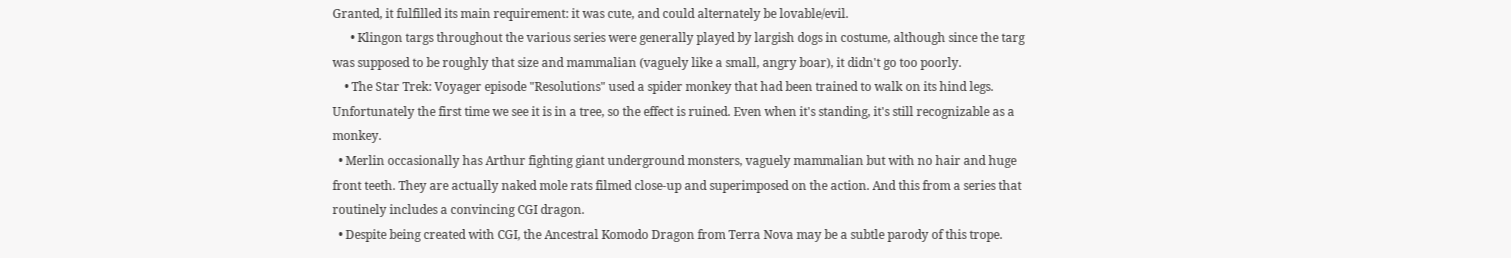Granted, it fulfilled its main requirement: it was cute, and could alternately be lovable/evil.
      • Klingon targs throughout the various series were generally played by largish dogs in costume, although since the targ was supposed to be roughly that size and mammalian (vaguely like a small, angry boar), it didn't go too poorly.
    • The Star Trek: Voyager episode "Resolutions" used a spider monkey that had been trained to walk on its hind legs. Unfortunately the first time we see it is in a tree, so the effect is ruined. Even when it's standing, it's still recognizable as a monkey.
  • Merlin occasionally has Arthur fighting giant underground monsters, vaguely mammalian but with no hair and huge front teeth. They are actually naked mole rats filmed close-up and superimposed on the action. And this from a series that routinely includes a convincing CGI dragon.
  • Despite being created with CGI, the Ancestral Komodo Dragon from Terra Nova may be a subtle parody of this trope.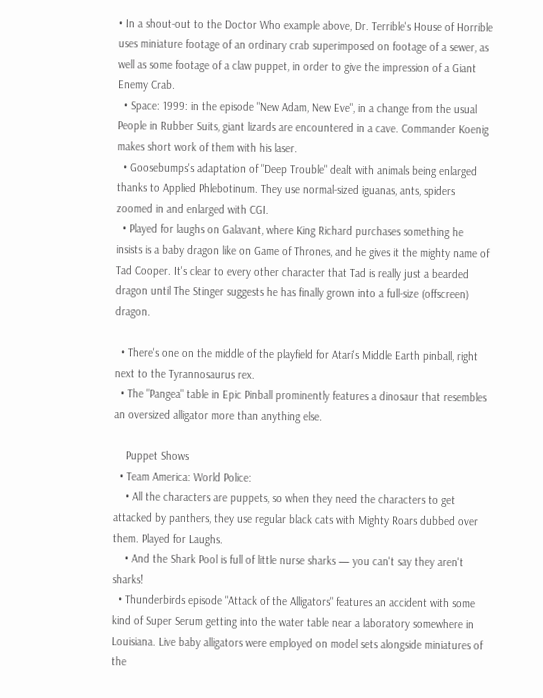• In a shout-out to the Doctor Who example above, Dr. Terrible's House of Horrible uses miniature footage of an ordinary crab superimposed on footage of a sewer, as well as some footage of a claw puppet, in order to give the impression of a Giant Enemy Crab.
  • Space: 1999: in the episode "New Adam, New Eve", in a change from the usual People in Rubber Suits, giant lizards are encountered in a cave. Commander Koenig makes short work of them with his laser.
  • Goosebumps's adaptation of "Deep Trouble" dealt with animals being enlarged thanks to Applied Phlebotinum. They use normal-sized iguanas, ants, spiders zoomed in and enlarged with CGI.
  • Played for laughs on Galavant, where King Richard purchases something he insists is a baby dragon like on Game of Thrones, and he gives it the mighty name of Tad Cooper. It's clear to every other character that Tad is really just a bearded dragon until The Stinger suggests he has finally grown into a full-size (offscreen) dragon.

  • There's one on the middle of the playfield for Atari's Middle Earth pinball, right next to the Tyrannosaurus rex.
  • The "Pangea" table in Epic Pinball prominently features a dinosaur that resembles an oversized alligator more than anything else.

    Puppet Shows
  • Team America: World Police:
    • All the characters are puppets, so when they need the characters to get attacked by panthers, they use regular black cats with Mighty Roars dubbed over them. Played for Laughs.
    • And the Shark Pool is full of little nurse sharks — you can't say they aren't sharks!
  • Thunderbirds episode "Attack of the Alligators" features an accident with some kind of Super Serum getting into the water table near a laboratory somewhere in Louisiana. Live baby alligators were employed on model sets alongside miniatures of the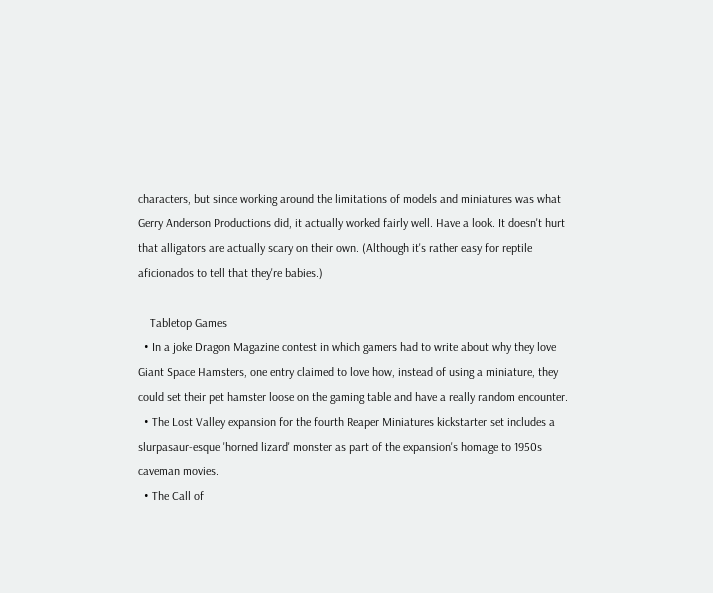characters, but since working around the limitations of models and miniatures was what Gerry Anderson Productions did, it actually worked fairly well. Have a look. It doesn't hurt that alligators are actually scary on their own. (Although it's rather easy for reptile aficionados to tell that they're babies.)

    Tabletop Games
  • In a joke Dragon Magazine contest in which gamers had to write about why they love Giant Space Hamsters, one entry claimed to love how, instead of using a miniature, they could set their pet hamster loose on the gaming table and have a really random encounter.
  • The Lost Valley expansion for the fourth Reaper Miniatures kickstarter set includes a slurpasaur-esque 'horned lizard' monster as part of the expansion's homage to 1950s caveman movies.
  • The Call of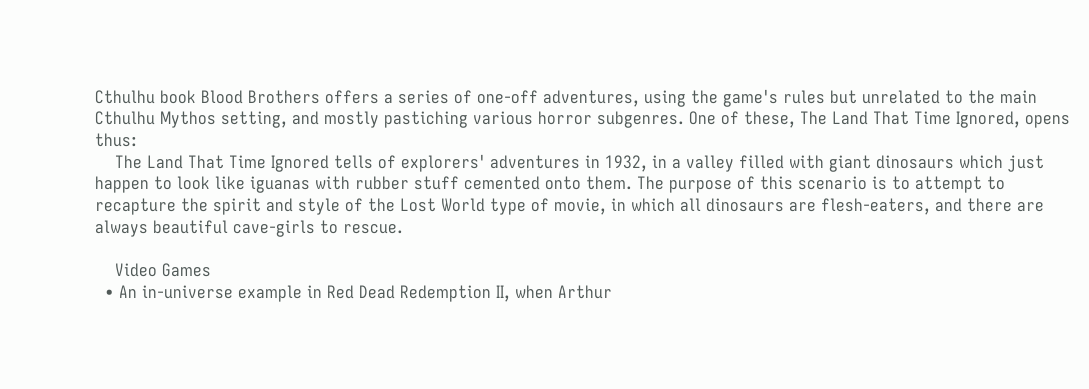Cthulhu book Blood Brothers offers a series of one-off adventures, using the game's rules but unrelated to the main Cthulhu Mythos setting, and mostly pastiching various horror subgenres. One of these, The Land That Time Ignored, opens thus:
    The Land That Time Ignored tells of explorers' adventures in 1932, in a valley filled with giant dinosaurs which just happen to look like iguanas with rubber stuff cemented onto them. The purpose of this scenario is to attempt to recapture the spirit and style of the Lost World type of movie, in which all dinosaurs are flesh-eaters, and there are always beautiful cave-girls to rescue.

    Video Games
  • An in-universe example in Red Dead Redemption II, when Arthur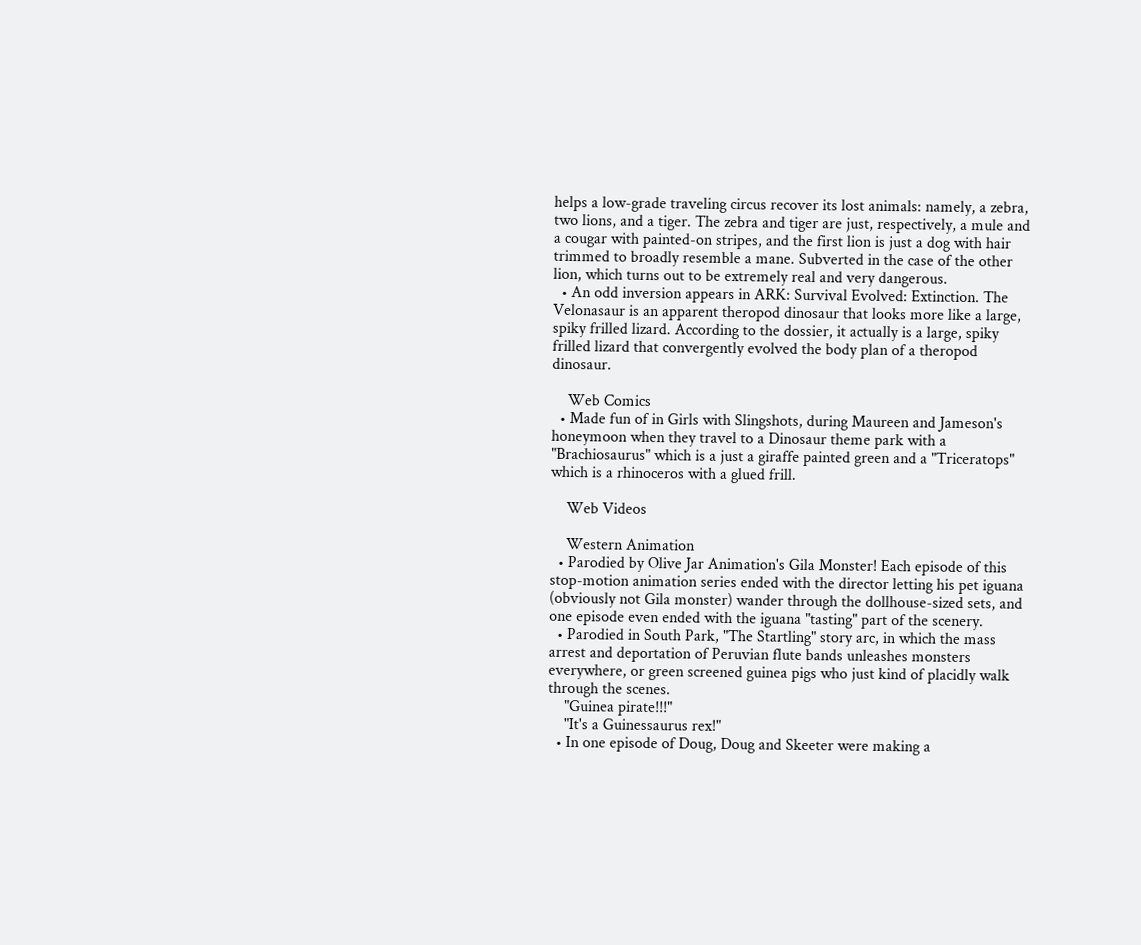helps a low-grade traveling circus recover its lost animals: namely, a zebra, two lions, and a tiger. The zebra and tiger are just, respectively, a mule and a cougar with painted-on stripes, and the first lion is just a dog with hair trimmed to broadly resemble a mane. Subverted in the case of the other lion, which turns out to be extremely real and very dangerous.
  • An odd inversion appears in ARK: Survival Evolved: Extinction. The Velonasaur is an apparent theropod dinosaur that looks more like a large, spiky frilled lizard. According to the dossier, it actually is a large, spiky frilled lizard that convergently evolved the body plan of a theropod dinosaur.

    Web Comics
  • Made fun of in Girls with Slingshots, during Maureen and Jameson's honeymoon when they travel to a Dinosaur theme park with a "Brachiosaurus" which is a just a giraffe painted green and a "Triceratops" which is a rhinoceros with a glued frill.

    Web Videos

    Western Animation
  • Parodied by Olive Jar Animation's Gila Monster! Each episode of this stop-motion animation series ended with the director letting his pet iguana (obviously not Gila monster) wander through the dollhouse-sized sets, and one episode even ended with the iguana "tasting" part of the scenery.
  • Parodied in South Park, "The Startling" story arc, in which the mass arrest and deportation of Peruvian flute bands unleashes monsters everywhere, or green screened guinea pigs who just kind of placidly walk through the scenes.
    "Guinea pirate!!!"
    "It's a Guinessaurus rex!"
  • In one episode of Doug, Doug and Skeeter were making a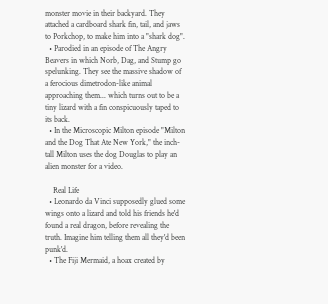monster movie in their backyard. They attached a cardboard shark fin, tail, and jaws to Porkchop, to make him into a "shark dog".
  • Parodied in an episode of The Angry Beavers in which Norb, Dag, and Stump go spelunking. They see the massive shadow of a ferocious dimetrodon-like animal approaching them... which turns out to be a tiny lizard with a fin conspicuously taped to its back.
  • In the Microscopic Milton episode "Milton and the Dog That Ate New York," the inch-tall Milton uses the dog Douglas to play an alien monster for a video.

    Real Life
  • Leonardo da Vinci supposedly glued some wings onto a lizard and told his friends he'd found a real dragon, before revealing the truth. Imagine him telling them all they'd been punk'd.
  • The Fiji Mermaid, a hoax created by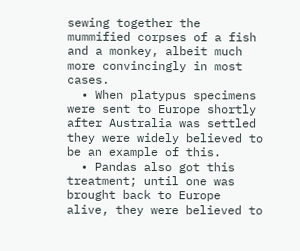sewing together the mummified corpses of a fish and a monkey, albeit much more convincingly in most cases.
  • When platypus specimens were sent to Europe shortly after Australia was settled they were widely believed to be an example of this.
  • Pandas also got this treatment; until one was brought back to Europe alive, they were believed to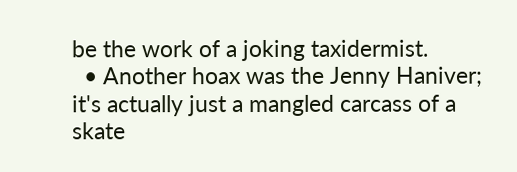be the work of a joking taxidermist.
  • Another hoax was the Jenny Haniver; it's actually just a mangled carcass of a skate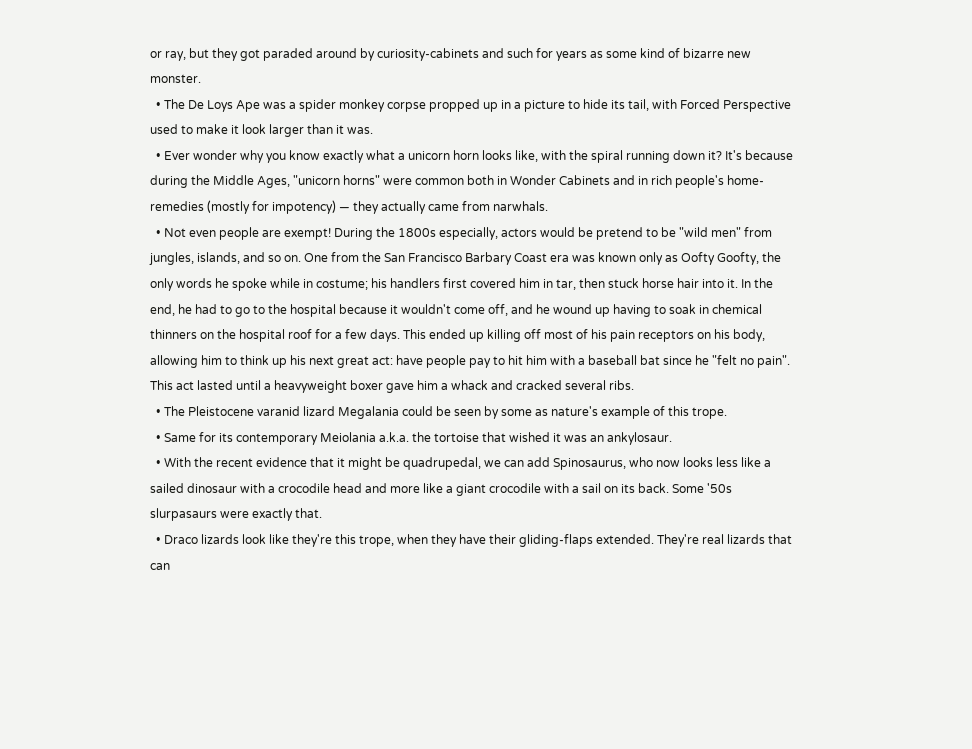or ray, but they got paraded around by curiosity-cabinets and such for years as some kind of bizarre new monster.
  • The De Loys Ape was a spider monkey corpse propped up in a picture to hide its tail, with Forced Perspective used to make it look larger than it was.
  • Ever wonder why you know exactly what a unicorn horn looks like, with the spiral running down it? It's because during the Middle Ages, "unicorn horns" were common both in Wonder Cabinets and in rich people's home-remedies (mostly for impotency) — they actually came from narwhals.
  • Not even people are exempt! During the 1800s especially, actors would be pretend to be "wild men" from jungles, islands, and so on. One from the San Francisco Barbary Coast era was known only as Oofty Goofty, the only words he spoke while in costume; his handlers first covered him in tar, then stuck horse hair into it. In the end, he had to go to the hospital because it wouldn't come off, and he wound up having to soak in chemical thinners on the hospital roof for a few days. This ended up killing off most of his pain receptors on his body, allowing him to think up his next great act: have people pay to hit him with a baseball bat since he "felt no pain". This act lasted until a heavyweight boxer gave him a whack and cracked several ribs.
  • The Pleistocene varanid lizard Megalania could be seen by some as nature's example of this trope.
  • Same for its contemporary Meiolania a.k.a. the tortoise that wished it was an ankylosaur.
  • With the recent evidence that it might be quadrupedal, we can add Spinosaurus, who now looks less like a sailed dinosaur with a crocodile head and more like a giant crocodile with a sail on its back. Some '50s slurpasaurs were exactly that.
  • Draco lizards look like they're this trope, when they have their gliding-flaps extended. They're real lizards that can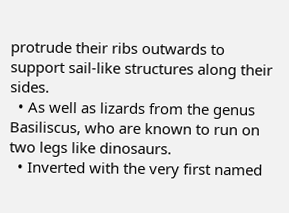protrude their ribs outwards to support sail-like structures along their sides.
  • As well as lizards from the genus Basiliscus, who are known to run on two legs like dinosaurs.
  • Inverted with the very first named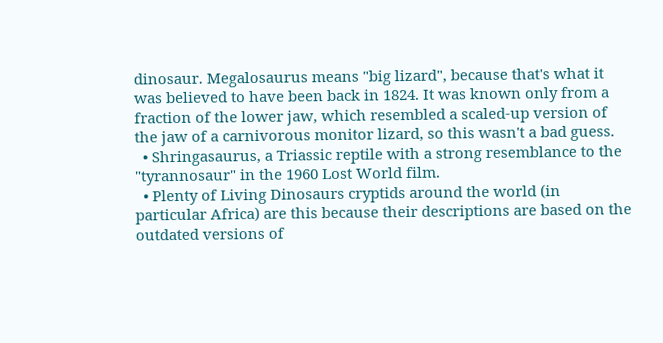dinosaur. Megalosaurus means "big lizard", because that's what it was believed to have been back in 1824. It was known only from a fraction of the lower jaw, which resembled a scaled-up version of the jaw of a carnivorous monitor lizard, so this wasn't a bad guess.
  • Shringasaurus, a Triassic reptile with a strong resemblance to the "tyrannosaur" in the 1960 Lost World film.
  • Plenty of Living Dinosaurs cryptids around the world (in particular Africa) are this because their descriptions are based on the outdated versions of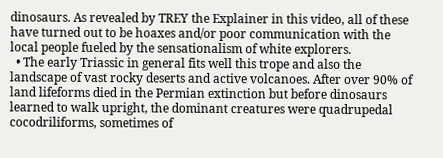dinosaurs. As revealed by TREY the Explainer in this video, all of these have turned out to be hoaxes and/or poor communication with the local people fueled by the sensationalism of white explorers.
  • The early Triassic in general fits well this trope and also the landscape of vast rocky deserts and active volcanoes. After over 90% of land lifeforms died in the Permian extinction but before dinosaurs learned to walk upright, the dominant creatures were quadrupedal cocodriliforms, sometimes of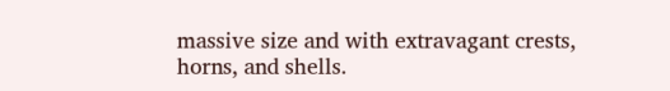massive size and with extravagant crests, horns, and shells.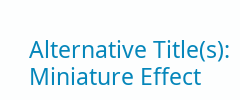Alternative Title(s): Miniature Effect